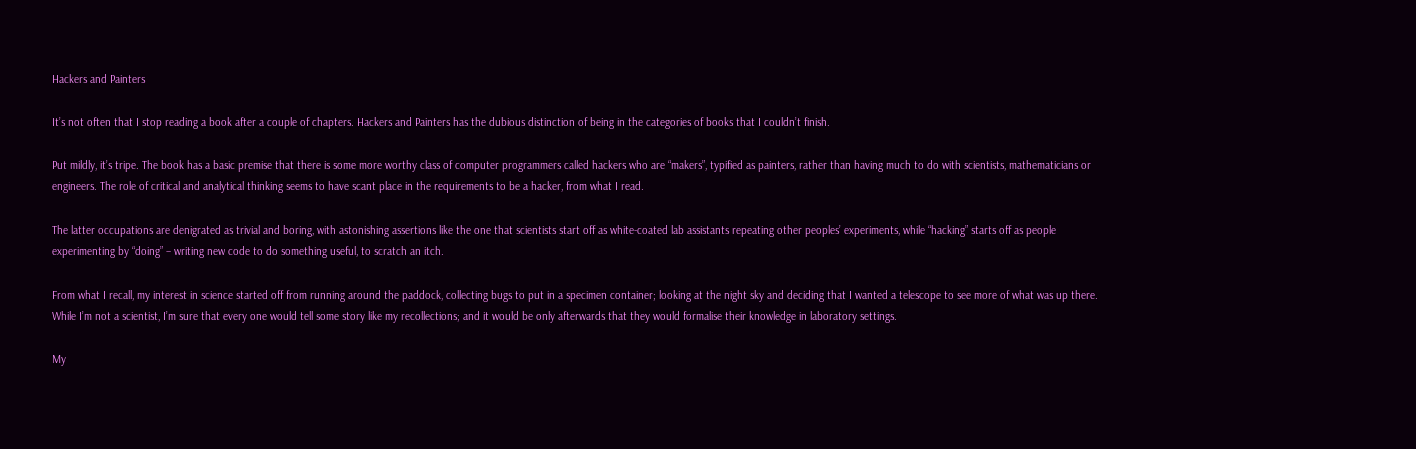Hackers and Painters

It’s not often that I stop reading a book after a couple of chapters. Hackers and Painters has the dubious distinction of being in the categories of books that I couldn’t finish.

Put mildly, it’s tripe. The book has a basic premise that there is some more worthy class of computer programmers called hackers who are “makers”, typified as painters, rather than having much to do with scientists, mathematicians or engineers. The role of critical and analytical thinking seems to have scant place in the requirements to be a hacker, from what I read.

The latter occupations are denigrated as trivial and boring, with astonishing assertions like the one that scientists start off as white-coated lab assistants repeating other peoples’ experiments, while “hacking” starts off as people experimenting by “doing” – writing new code to do something useful, to scratch an itch.

From what I recall, my interest in science started off from running around the paddock, collecting bugs to put in a specimen container; looking at the night sky and deciding that I wanted a telescope to see more of what was up there. While I’m not a scientist, I’m sure that every one would tell some story like my recollections; and it would be only afterwards that they would formalise their knowledge in laboratory settings.

My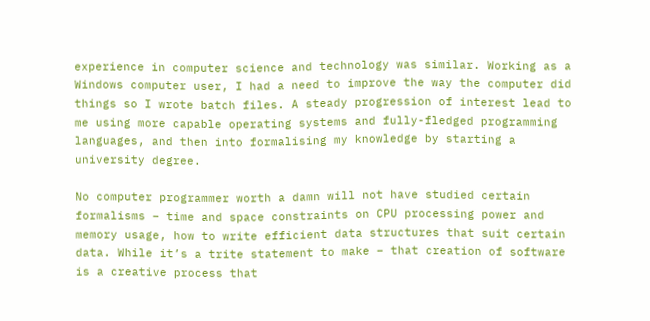experience in computer science and technology was similar. Working as a Windows computer user, I had a need to improve the way the computer did things so I wrote batch files. A steady progression of interest lead to me using more capable operating systems and fully-fledged programming languages, and then into formalising my knowledge by starting a university degree.

No computer programmer worth a damn will not have studied certain formalisms – time and space constraints on CPU processing power and memory usage, how to write efficient data structures that suit certain data. While it’s a trite statement to make – that creation of software is a creative process that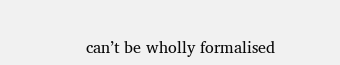can’t be wholly formalised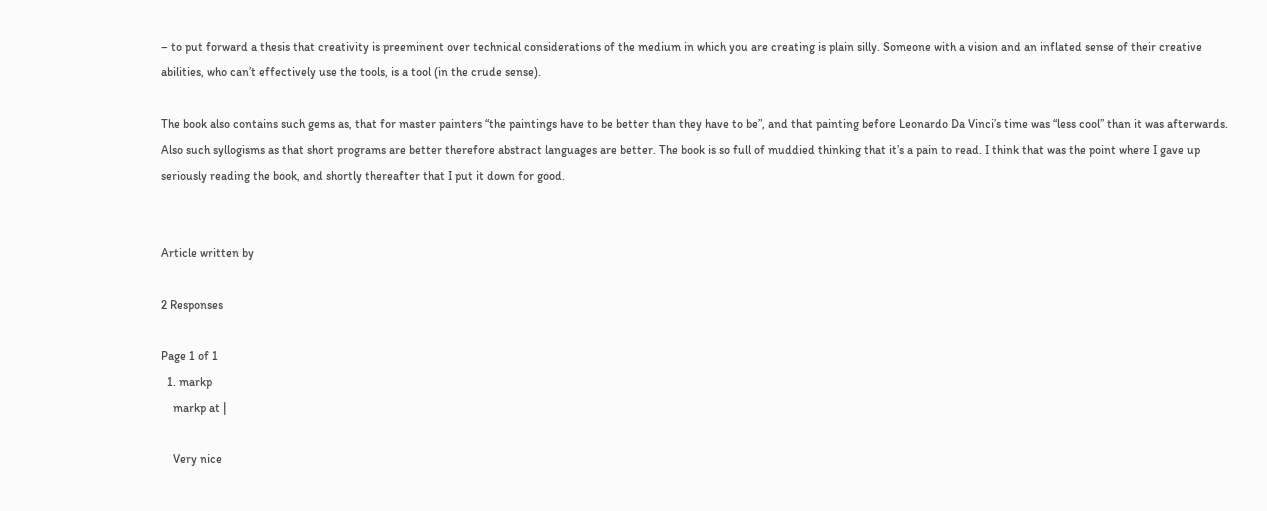– to put forward a thesis that creativity is preeminent over technical considerations of the medium in which you are creating is plain silly. Someone with a vision and an inflated sense of their creative abilities, who can’t effectively use the tools, is a tool (in the crude sense).

The book also contains such gems as, that for master painters “the paintings have to be better than they have to be”, and that painting before Leonardo Da Vinci’s time was “less cool” than it was afterwards. Also such syllogisms as that short programs are better therefore abstract languages are better. The book is so full of muddied thinking that it’s a pain to read. I think that was the point where I gave up seriously reading the book, and shortly thereafter that I put it down for good.


Article written by

2 Responses

Page 1 of 1
  1. markp
    markp at |

    Very nice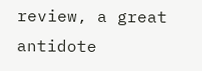review, a great antidote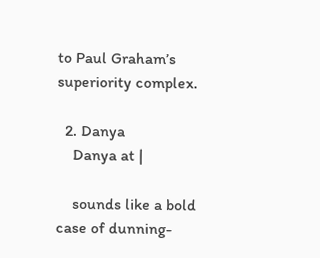to Paul Graham’s superiority complex.

  2. Danya
    Danya at |

    sounds like a bold case of dunning-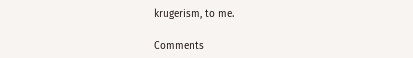krugerism, to me.

Comments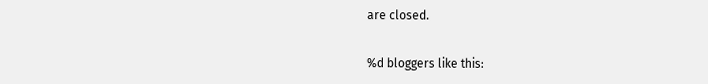are closed.


%d bloggers like this: